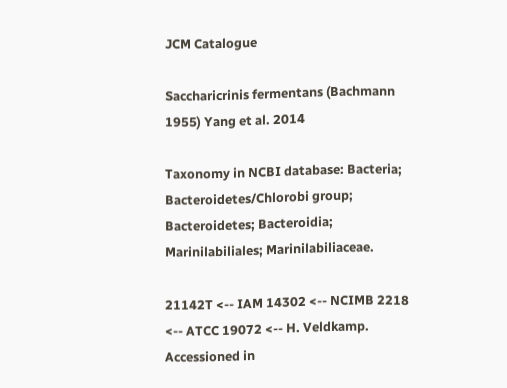JCM Catalogue

Saccharicrinis fermentans (Bachmann 1955) Yang et al. 2014

Taxonomy in NCBI database: Bacteria; Bacteroidetes/Chlorobi group; Bacteroidetes; Bacteroidia; Marinilabiliales; Marinilabiliaceae.

21142T <-- IAM 14302 <-- NCIMB 2218 <-- ATCC 19072 <-- H. Veldkamp.
Accessioned in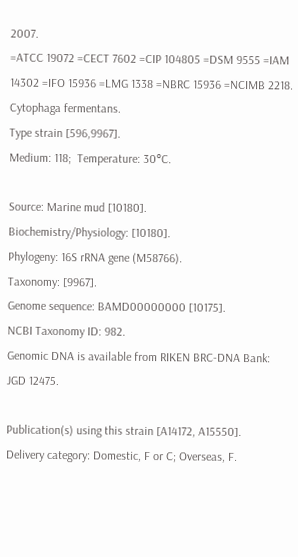2007.
=ATCC 19072 =CECT 7602 =CIP 104805 =DSM 9555 =IAM 14302 =IFO 15936 =LMG 1338 =NBRC 15936 =NCIMB 2218.
Cytophaga fermentans.
Type strain [596,9967].
Medium: 118;  Temperature: 30°C.

Source: Marine mud [10180].
Biochemistry/Physiology: [10180].
Phylogeny: 16S rRNA gene (M58766).
Taxonomy: [9967].
Genome sequence: BAMD00000000 [10175].
NCBI Taxonomy ID: 982.
Genomic DNA is available from RIKEN BRC-DNA Bank: JGD 12475.

Publication(s) using this strain [A14172, A15550].
Delivery category: Domestic, F or C; Overseas, F.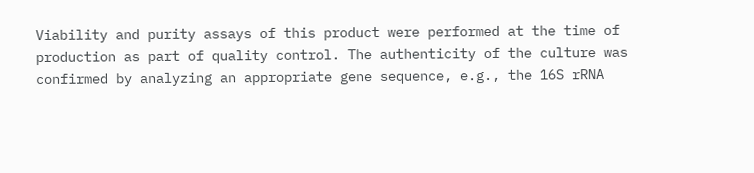Viability and purity assays of this product were performed at the time of production as part of quality control. The authenticity of the culture was confirmed by analyzing an appropriate gene sequence, e.g., the 16S rRNA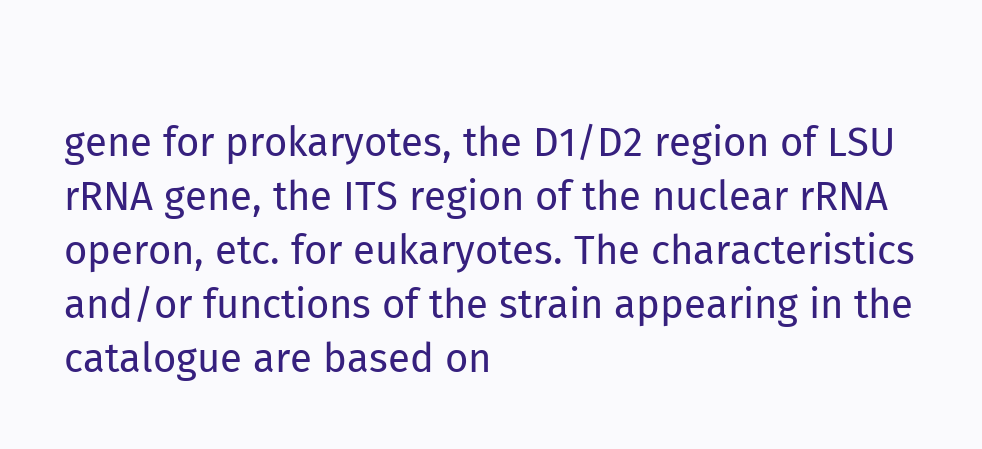gene for prokaryotes, the D1/D2 region of LSU rRNA gene, the ITS region of the nuclear rRNA operon, etc. for eukaryotes. The characteristics and/or functions of the strain appearing in the catalogue are based on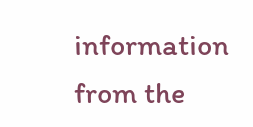information from the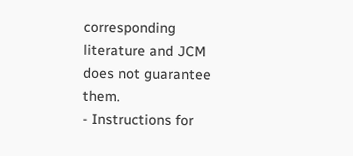corresponding literature and JCM does not guarantee them.
- Instructions for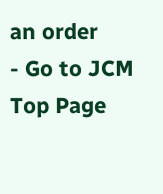an order
- Go to JCM Top Page